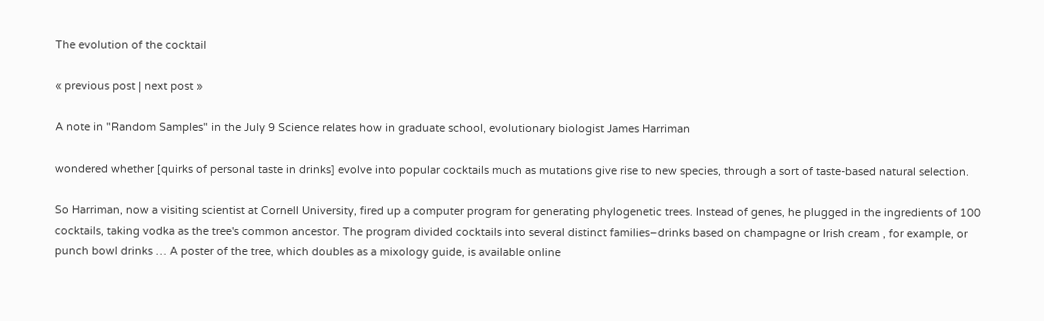The evolution of the cocktail

« previous post | next post »

A note in "Random Samples" in the July 9 Science relates how in graduate school, evolutionary biologist James Harriman

wondered whether [quirks of personal taste in drinks] evolve into popular cocktails much as mutations give rise to new species, through a sort of taste-based natural selection.

So Harriman, now a visiting scientist at Cornell University, fired up a computer program for generating phylogenetic trees. Instead of genes, he plugged in the ingredients of 100 cocktails, taking vodka as the tree's common ancestor. The program divided cocktails into several distinct families–drinks based on champagne or Irish cream , for example, or punch bowl drinks … A poster of the tree, which doubles as a mixology guide, is available online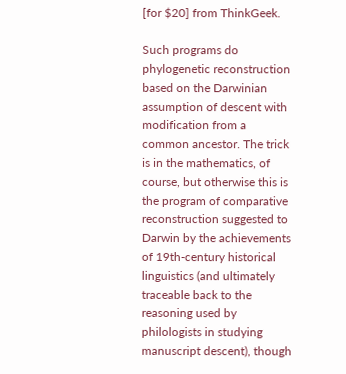[for $20] from ThinkGeek.

Such programs do phylogenetic reconstruction based on the Darwinian assumption of descent with modification from a common ancestor. The trick is in the mathematics, of course, but otherwise this is the program of comparative reconstruction suggested to Darwin by the achievements of 19th-century historical linguistics (and ultimately traceable back to the reasoning used by philologists in studying manuscript descent), though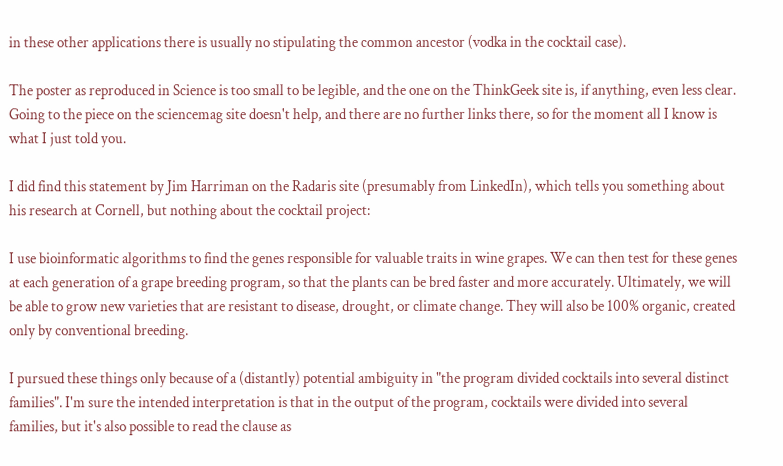in these other applications there is usually no stipulating the common ancestor (vodka in the cocktail case).

The poster as reproduced in Science is too small to be legible, and the one on the ThinkGeek site is, if anything, even less clear. Going to the piece on the sciencemag site doesn't help, and there are no further links there, so for the moment all I know is what I just told you.

I did find this statement by Jim Harriman on the Radaris site (presumably from LinkedIn), which tells you something about his research at Cornell, but nothing about the cocktail project:

I use bioinformatic algorithms to find the genes responsible for valuable traits in wine grapes. We can then test for these genes at each generation of a grape breeding program, so that the plants can be bred faster and more accurately. Ultimately, we will be able to grow new varieties that are resistant to disease, drought, or climate change. They will also be 100% organic, created only by conventional breeding.

I pursued these things only because of a (distantly) potential ambiguity in "the program divided cocktails into several distinct families". I'm sure the intended interpretation is that in the output of the program, cocktails were divided into several families, but it's also possible to read the clause as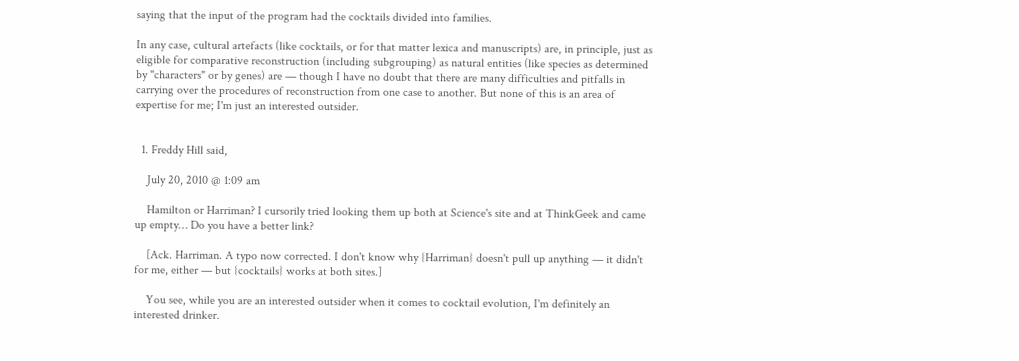saying that the input of the program had the cocktails divided into families.

In any case, cultural artefacts (like cocktails, or for that matter lexica and manuscripts) are, in principle, just as eligible for comparative reconstruction (including subgrouping) as natural entities (like species as determined by "characters" or by genes) are — though I have no doubt that there are many difficulties and pitfalls in carrying over the procedures of reconstruction from one case to another. But none of this is an area of expertise for me; I'm just an interested outsider.


  1. Freddy Hill said,

    July 20, 2010 @ 1:09 am

    Hamilton or Harriman? I cursorily tried looking them up both at Science's site and at ThinkGeek and came up empty… Do you have a better link?

    [Ack. Harriman. A typo now corrected. I don't know why {Harriman} doesn't pull up anything — it didn't for me, either — but {cocktails} works at both sites.]

    You see, while you are an interested outsider when it comes to cocktail evolution, I'm definitely an interested drinker.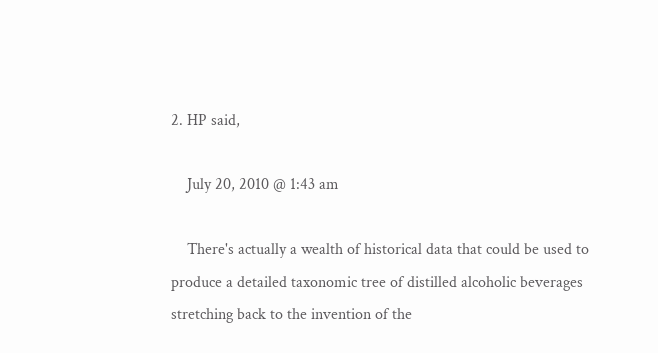2. HP said,

    July 20, 2010 @ 1:43 am

    There's actually a wealth of historical data that could be used to produce a detailed taxonomic tree of distilled alcoholic beverages stretching back to the invention of the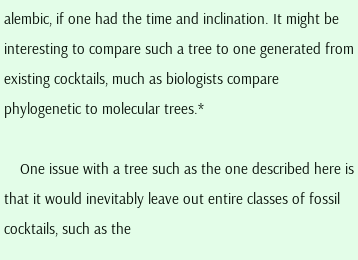alembic, if one had the time and inclination. It might be interesting to compare such a tree to one generated from existing cocktails, much as biologists compare phylogenetic to molecular trees.*

    One issue with a tree such as the one described here is that it would inevitably leave out entire classes of fossil cocktails, such as the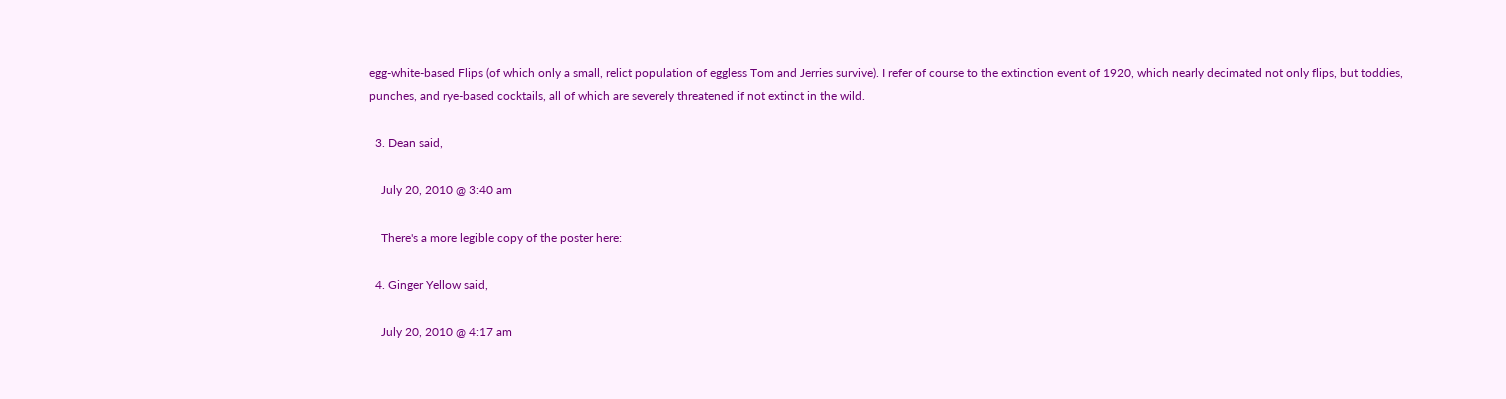egg-white-based Flips (of which only a small, relict population of eggless Tom and Jerries survive). I refer of course to the extinction event of 1920, which nearly decimated not only flips, but toddies, punches, and rye-based cocktails, all of which are severely threatened if not extinct in the wild.

  3. Dean said,

    July 20, 2010 @ 3:40 am

    There's a more legible copy of the poster here:

  4. Ginger Yellow said,

    July 20, 2010 @ 4:17 am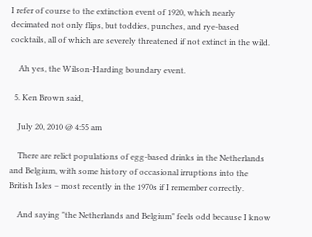I refer of course to the extinction event of 1920, which nearly decimated not only flips, but toddies, punches, and rye-based cocktails, all of which are severely threatened if not extinct in the wild.

    Ah yes, the Wilson-Harding boundary event.

  5. Ken Brown said,

    July 20, 2010 @ 4:55 am

    There are relict populations of egg-based drinks in the Netherlands and Belgium, with some history of occasional irruptions into the British Isles – most recently in the 1970s if I remember correctly.

    And saying "the Netherlands and Belgium" feels odd because I know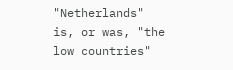"Netherlands" is, or was, "the low countries"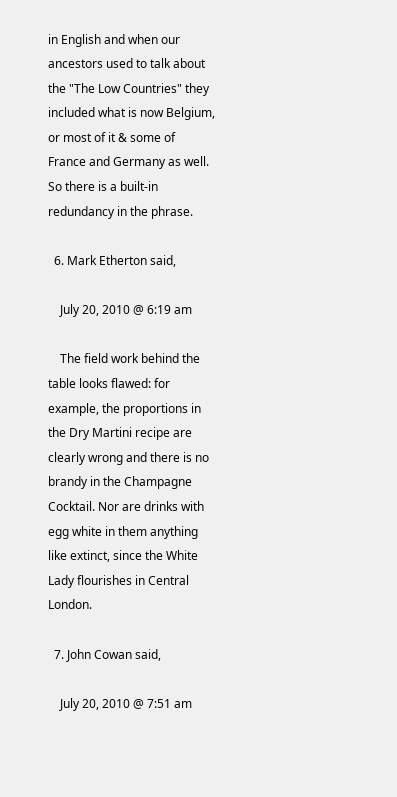in English and when our ancestors used to talk about the "The Low Countries" they included what is now Belgium, or most of it & some of France and Germany as well. So there is a built-in redundancy in the phrase.

  6. Mark Etherton said,

    July 20, 2010 @ 6:19 am

    The field work behind the table looks flawed: for example, the proportions in the Dry Martini recipe are clearly wrong and there is no brandy in the Champagne Cocktail. Nor are drinks with egg white in them anything like extinct, since the White Lady flourishes in Central London.

  7. John Cowan said,

    July 20, 2010 @ 7:51 am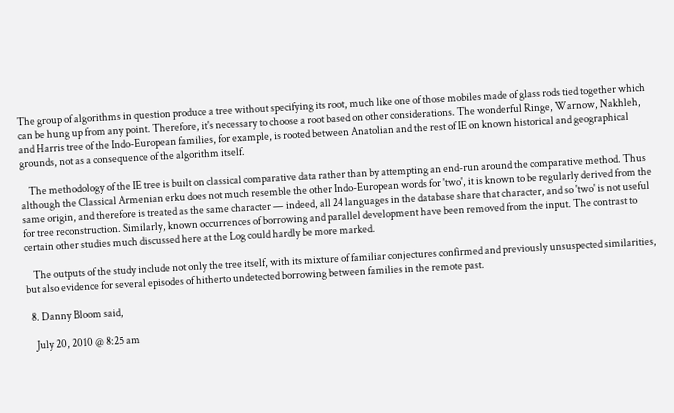The group of algorithms in question produce a tree without specifying its root, much like one of those mobiles made of glass rods tied together which can be hung up from any point. Therefore, it's necessary to choose a root based on other considerations. The wonderful Ringe, Warnow, Nakhleh, and Harris tree of the Indo-European families, for example, is rooted between Anatolian and the rest of IE on known historical and geographical grounds, not as a consequence of the algorithm itself.

    The methodology of the IE tree is built on classical comparative data rather than by attempting an end-run around the comparative method. Thus although the Classical Armenian erku does not much resemble the other Indo-European words for 'two', it is known to be regularly derived from the same origin, and therefore is treated as the same character — indeed, all 24 languages in the database share that character, and so 'two' is not useful for tree reconstruction. Similarly, known occurrences of borrowing and parallel development have been removed from the input. The contrast to certain other studies much discussed here at the Log could hardly be more marked.

    The outputs of the study include not only the tree itself, with its mixture of familiar conjectures confirmed and previously unsuspected similarities, but also evidence for several episodes of hitherto undetected borrowing between families in the remote past.

  8. Danny Bloom said,

    July 20, 2010 @ 8:25 am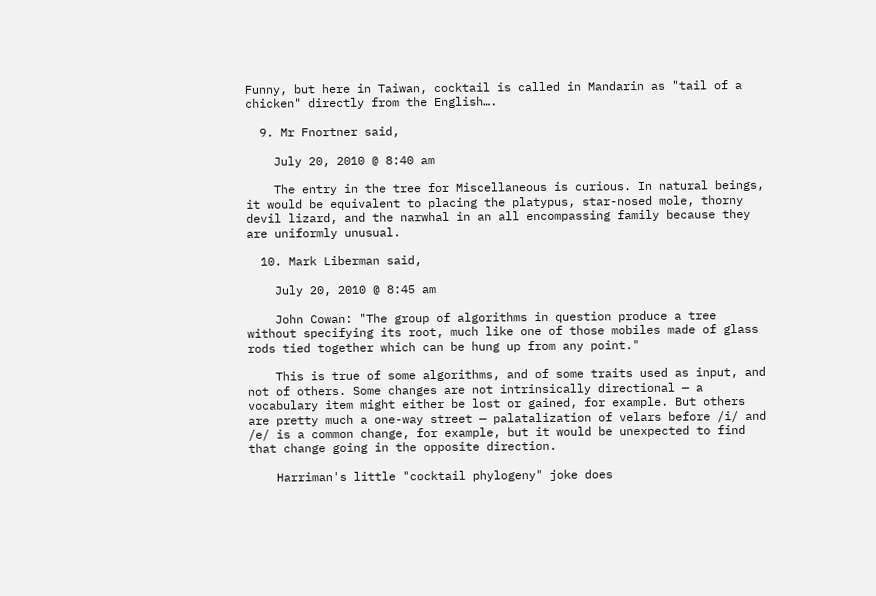Funny, but here in Taiwan, cocktail is called in Mandarin as "tail of a chicken" directly from the English….

  9. Mr Fnortner said,

    July 20, 2010 @ 8:40 am

    The entry in the tree for Miscellaneous is curious. In natural beings, it would be equivalent to placing the platypus, star-nosed mole, thorny devil lizard, and the narwhal in an all encompassing family because they are uniformly unusual.

  10. Mark Liberman said,

    July 20, 2010 @ 8:45 am

    John Cowan: "The group of algorithms in question produce a tree without specifying its root, much like one of those mobiles made of glass rods tied together which can be hung up from any point."

    This is true of some algorithms, and of some traits used as input, and not of others. Some changes are not intrinsically directional — a vocabulary item might either be lost or gained, for example. But others are pretty much a one-way street — palatalization of velars before /i/ and /e/ is a common change, for example, but it would be unexpected to find that change going in the opposite direction.

    Harriman's little "cocktail phylogeny" joke does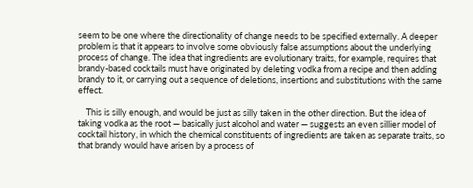seem to be one where the directionality of change needs to be specified externally. A deeper problem is that it appears to involve some obviously false assumptions about the underlying process of change. The idea that ingredients are evolutionary traits, for example, requires that brandy-based cocktails must have originated by deleting vodka from a recipe and then adding brandy to it, or carrying out a sequence of deletions, insertions and substitutions with the same effect.

    This is silly enough, and would be just as silly taken in the other direction. But the idea of taking vodka as the root — basically just alcohol and water — suggests an even sillier model of cocktail history, in which the chemical constituents of ingredients are taken as separate traits, so that brandy would have arisen by a process of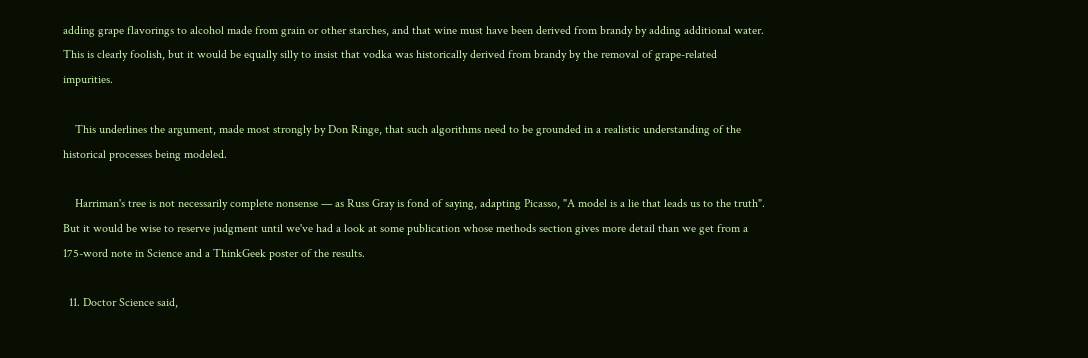adding grape flavorings to alcohol made from grain or other starches, and that wine must have been derived from brandy by adding additional water. This is clearly foolish, but it would be equally silly to insist that vodka was historically derived from brandy by the removal of grape-related impurities.

    This underlines the argument, made most strongly by Don Ringe, that such algorithms need to be grounded in a realistic understanding of the historical processes being modeled.

    Harriman's tree is not necessarily complete nonsense — as Russ Gray is fond of saying, adapting Picasso, "A model is a lie that leads us to the truth". But it would be wise to reserve judgment until we've had a look at some publication whose methods section gives more detail than we get from a 175-word note in Science and a ThinkGeek poster of the results.

  11. Doctor Science said,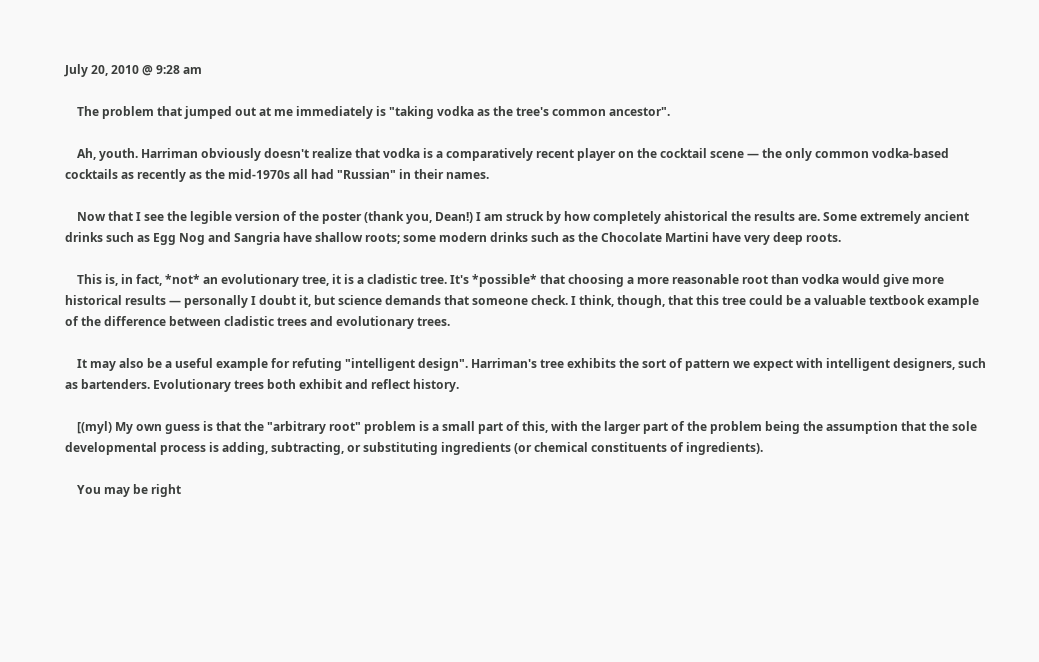July 20, 2010 @ 9:28 am

    The problem that jumped out at me immediately is "taking vodka as the tree's common ancestor".

    Ah, youth. Harriman obviously doesn't realize that vodka is a comparatively recent player on the cocktail scene — the only common vodka-based cocktails as recently as the mid-1970s all had "Russian" in their names.

    Now that I see the legible version of the poster (thank you, Dean!) I am struck by how completely ahistorical the results are. Some extremely ancient drinks such as Egg Nog and Sangria have shallow roots; some modern drinks such as the Chocolate Martini have very deep roots.

    This is, in fact, *not* an evolutionary tree, it is a cladistic tree. It's *possible* that choosing a more reasonable root than vodka would give more historical results — personally I doubt it, but science demands that someone check. I think, though, that this tree could be a valuable textbook example of the difference between cladistic trees and evolutionary trees.

    It may also be a useful example for refuting "intelligent design". Harriman's tree exhibits the sort of pattern we expect with intelligent designers, such as bartenders. Evolutionary trees both exhibit and reflect history.

    [(myl) My own guess is that the "arbitrary root" problem is a small part of this, with the larger part of the problem being the assumption that the sole developmental process is adding, subtracting, or substituting ingredients (or chemical constituents of ingredients).

    You may be right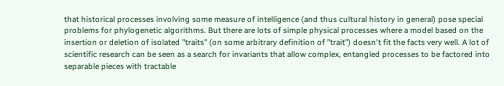that historical processes involving some measure of intelligence (and thus cultural history in general) pose special problems for phylogenetic algorithms. But there are lots of simple physical processes where a model based on the insertion or deletion of isolated "traits" (on some arbitrary definition of "trait") doesn't fit the facts very well. A lot of scientific research can be seen as a search for invariants that allow complex, entangled processes to be factored into separable pieces with tractable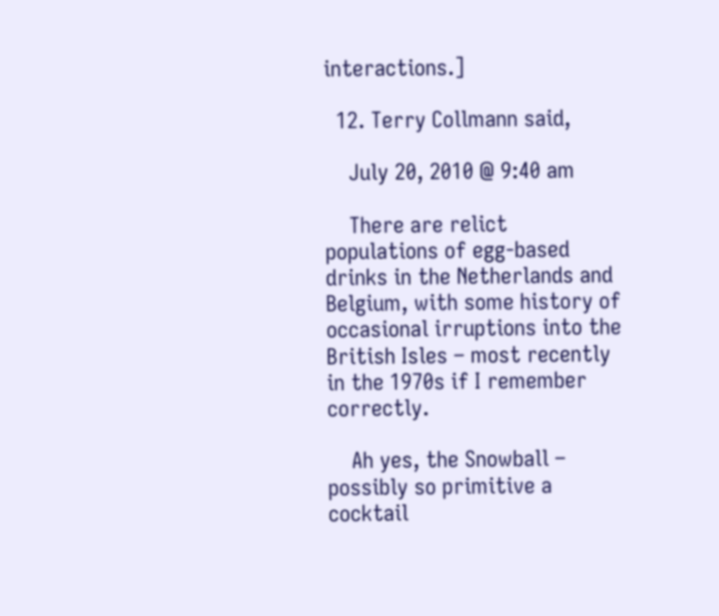interactions.]

  12. Terry Collmann said,

    July 20, 2010 @ 9:40 am

    There are relict populations of egg-based drinks in the Netherlands and Belgium, with some history of occasional irruptions into the British Isles – most recently in the 1970s if I remember correctly.

    Ah yes, the Snowball – possibly so primitive a cocktail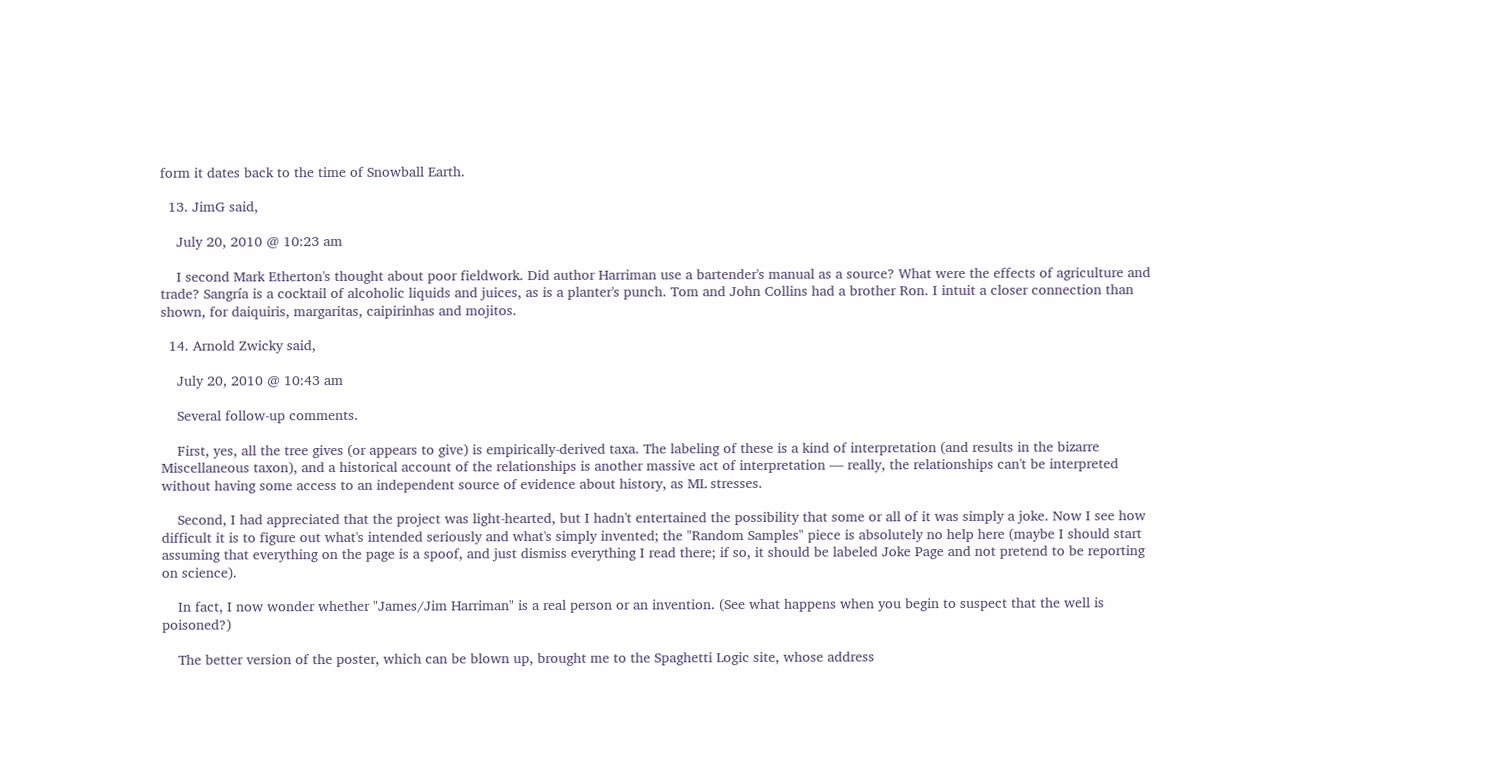form it dates back to the time of Snowball Earth.

  13. JimG said,

    July 20, 2010 @ 10:23 am

    I second Mark Etherton's thought about poor fieldwork. Did author Harriman use a bartender's manual as a source? What were the effects of agriculture and trade? Sangría is a cocktail of alcoholic liquids and juices, as is a planter's punch. Tom and John Collins had a brother Ron. I intuit a closer connection than shown, for daiquiris, margaritas, caipirinhas and mojitos.

  14. Arnold Zwicky said,

    July 20, 2010 @ 10:43 am

    Several follow-up comments.

    First, yes, all the tree gives (or appears to give) is empirically-derived taxa. The labeling of these is a kind of interpretation (and results in the bizarre Miscellaneous taxon), and a historical account of the relationships is another massive act of interpretation — really, the relationships can't be interpreted without having some access to an independent source of evidence about history, as ML stresses.

    Second, I had appreciated that the project was light-hearted, but I hadn't entertained the possibility that some or all of it was simply a joke. Now I see how difficult it is to figure out what's intended seriously and what's simply invented; the "Random Samples" piece is absolutely no help here (maybe I should start assuming that everything on the page is a spoof, and just dismiss everything I read there; if so, it should be labeled Joke Page and not pretend to be reporting on science).

    In fact, I now wonder whether "James/Jim Harriman" is a real person or an invention. (See what happens when you begin to suspect that the well is poisoned?)

    The better version of the poster, which can be blown up, brought me to the Spaghetti Logic site, whose address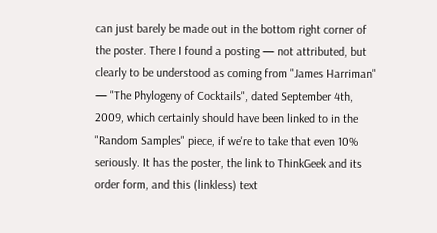can just barely be made out in the bottom right corner of the poster. There I found a posting — not attributed, but clearly to be understood as coming from "James Harriman" — "The Phylogeny of Cocktails", dated September 4th, 2009, which certainly should have been linked to in the "Random Samples" piece, if we're to take that even 10% seriously. It has the poster, the link to ThinkGeek and its order form, and this (linkless) text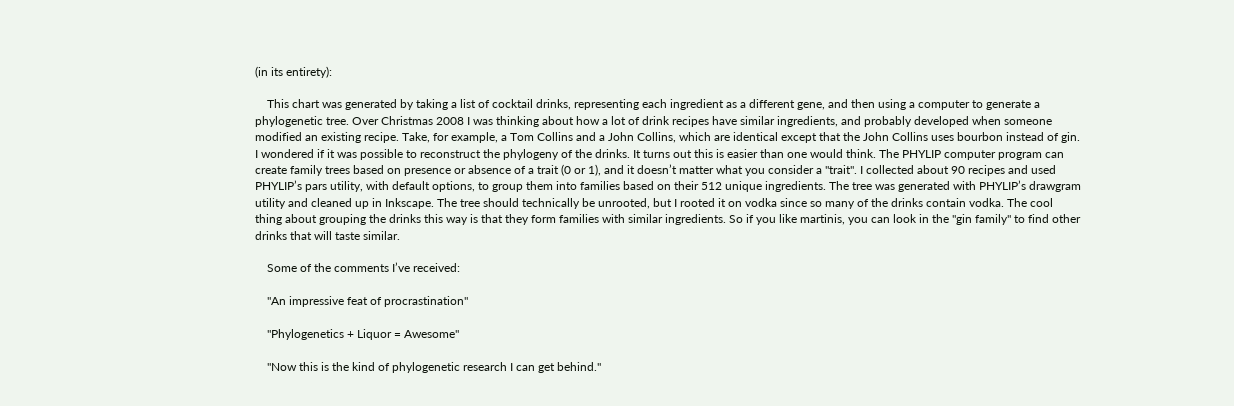(in its entirety):

    This chart was generated by taking a list of cocktail drinks, representing each ingredient as a different gene, and then using a computer to generate a phylogenetic tree. Over Christmas 2008 I was thinking about how a lot of drink recipes have similar ingredients, and probably developed when someone modified an existing recipe. Take, for example, a Tom Collins and a John Collins, which are identical except that the John Collins uses bourbon instead of gin. I wondered if it was possible to reconstruct the phylogeny of the drinks. It turns out this is easier than one would think. The PHYLIP computer program can create family trees based on presence or absence of a trait (0 or 1), and it doesn’t matter what you consider a "trait". I collected about 90 recipes and used PHYLIP’s pars utility, with default options, to group them into families based on their 512 unique ingredients. The tree was generated with PHYLIP’s drawgram utility and cleaned up in Inkscape. The tree should technically be unrooted, but I rooted it on vodka since so many of the drinks contain vodka. The cool thing about grouping the drinks this way is that they form families with similar ingredients. So if you like martinis, you can look in the "gin family" to find other drinks that will taste similar.

    Some of the comments I’ve received:

    "An impressive feat of procrastination"

    "Phylogenetics + Liquor = Awesome"

    "Now this is the kind of phylogenetic research I can get behind."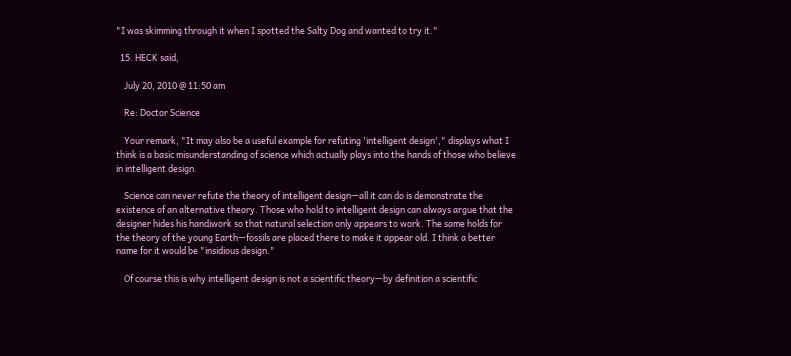"I was skimming through it when I spotted the Salty Dog and wanted to try it."

  15. HECK said,

    July 20, 2010 @ 11:50 am

    Re: Doctor Science

    Your remark, "It may also be a useful example for refuting 'intelligent design'," displays what I think is a basic misunderstanding of science which actually plays into the hands of those who believe in intelligent design.

    Science can never refute the theory of intelligent design—all it can do is demonstrate the existence of an alternative theory. Those who hold to intelligent design can always argue that the designer hides his handiwork so that natural selection only appears to work. The same holds for the theory of the young Earth—fossils are placed there to make it appear old. I think a better name for it would be "insidious design."

    Of course this is why intelligent design is not a scientific theory—by definition a scientific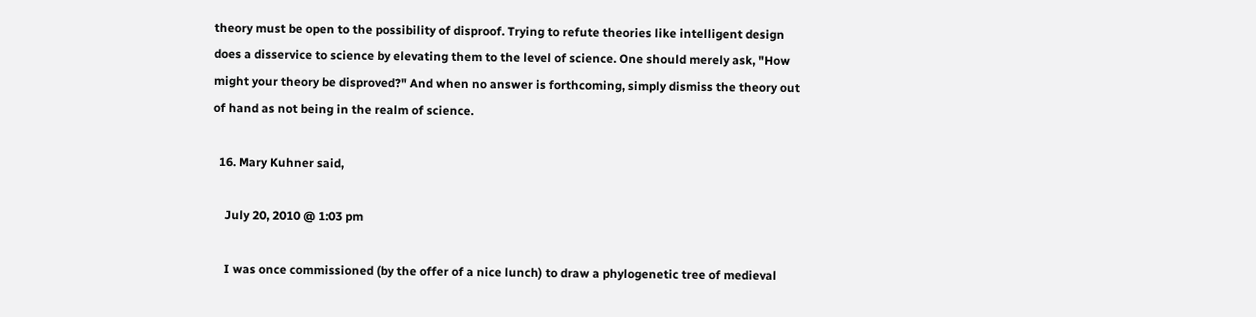theory must be open to the possibility of disproof. Trying to refute theories like intelligent design does a disservice to science by elevating them to the level of science. One should merely ask, "How might your theory be disproved?" And when no answer is forthcoming, simply dismiss the theory out of hand as not being in the realm of science.

  16. Mary Kuhner said,

    July 20, 2010 @ 1:03 pm

    I was once commissioned (by the offer of a nice lunch) to draw a phylogenetic tree of medieval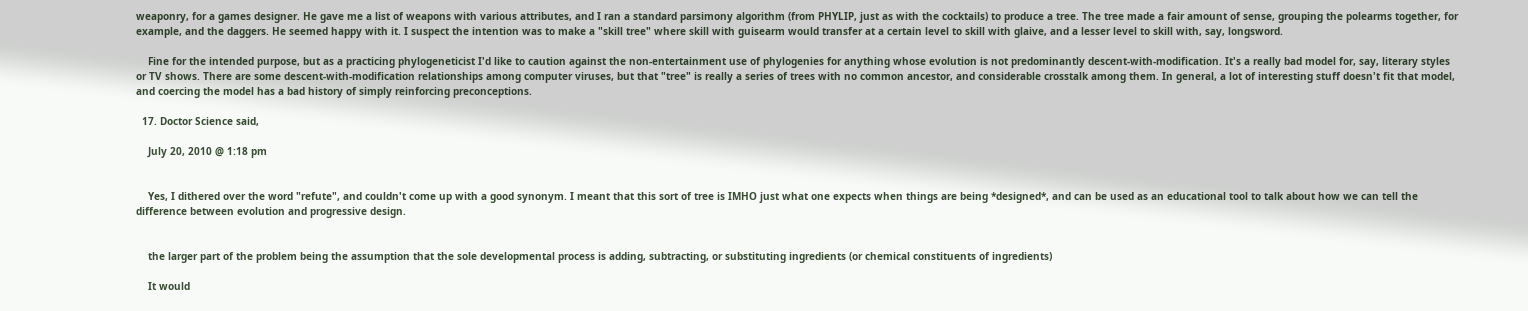weaponry, for a games designer. He gave me a list of weapons with various attributes, and I ran a standard parsimony algorithm (from PHYLIP, just as with the cocktails) to produce a tree. The tree made a fair amount of sense, grouping the polearms together, for example, and the daggers. He seemed happy with it. I suspect the intention was to make a "skill tree" where skill with guisearm would transfer at a certain level to skill with glaive, and a lesser level to skill with, say, longsword.

    Fine for the intended purpose, but as a practicing phylogeneticist I'd like to caution against the non-entertainment use of phylogenies for anything whose evolution is not predominantly descent-with-modification. It's a really bad model for, say, literary styles or TV shows. There are some descent-with-modification relationships among computer viruses, but that "tree" is really a series of trees with no common ancestor, and considerable crosstalk among them. In general, a lot of interesting stuff doesn't fit that model, and coercing the model has a bad history of simply reinforcing preconceptions.

  17. Doctor Science said,

    July 20, 2010 @ 1:18 pm


    Yes, I dithered over the word "refute", and couldn't come up with a good synonym. I meant that this sort of tree is IMHO just what one expects when things are being *designed*, and can be used as an educational tool to talk about how we can tell the difference between evolution and progressive design.


    the larger part of the problem being the assumption that the sole developmental process is adding, subtracting, or substituting ingredients (or chemical constituents of ingredients)

    It would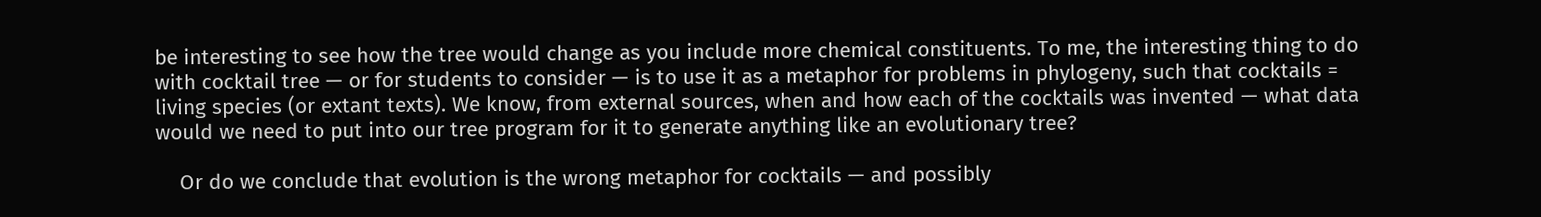be interesting to see how the tree would change as you include more chemical constituents. To me, the interesting thing to do with cocktail tree — or for students to consider — is to use it as a metaphor for problems in phylogeny, such that cocktails = living species (or extant texts). We know, from external sources, when and how each of the cocktails was invented — what data would we need to put into our tree program for it to generate anything like an evolutionary tree?

    Or do we conclude that evolution is the wrong metaphor for cocktails — and possibly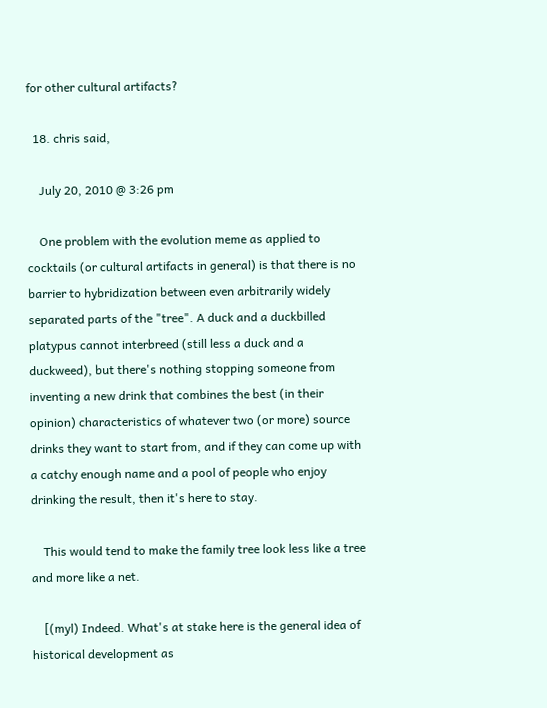for other cultural artifacts?

  18. chris said,

    July 20, 2010 @ 3:26 pm

    One problem with the evolution meme as applied to cocktails (or cultural artifacts in general) is that there is no barrier to hybridization between even arbitrarily widely separated parts of the "tree". A duck and a duckbilled platypus cannot interbreed (still less a duck and a duckweed), but there's nothing stopping someone from inventing a new drink that combines the best (in their opinion) characteristics of whatever two (or more) source drinks they want to start from, and if they can come up with a catchy enough name and a pool of people who enjoy drinking the result, then it's here to stay.

    This would tend to make the family tree look less like a tree and more like a net.

    [(myl) Indeed. What's at stake here is the general idea of historical development as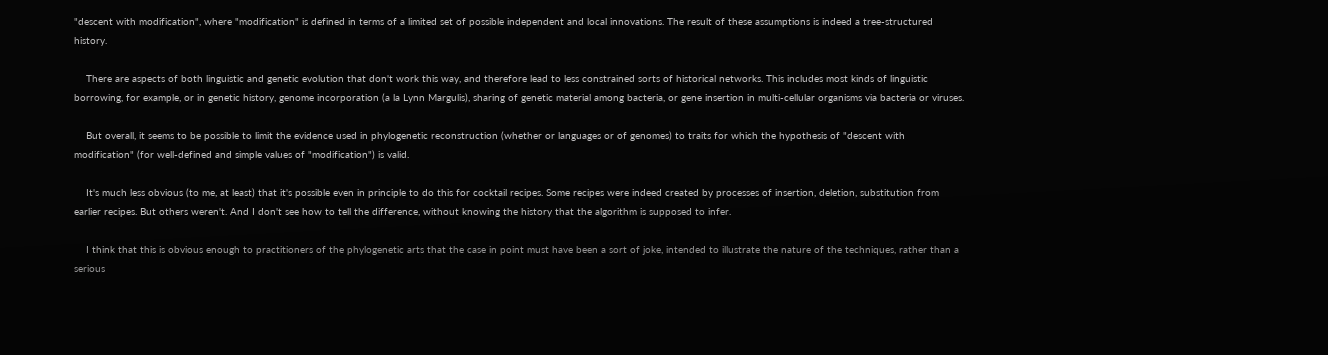"descent with modification", where "modification" is defined in terms of a limited set of possible independent and local innovations. The result of these assumptions is indeed a tree-structured history.

    There are aspects of both linguistic and genetic evolution that don't work this way, and therefore lead to less constrained sorts of historical networks. This includes most kinds of linguistic borrowing, for example, or in genetic history, genome incorporation (a la Lynn Margulis), sharing of genetic material among bacteria, or gene insertion in multi-cellular organisms via bacteria or viruses.

    But overall, it seems to be possible to limit the evidence used in phylogenetic reconstruction (whether or languages or of genomes) to traits for which the hypothesis of "descent with modification" (for well-defined and simple values of "modification") is valid.

    It's much less obvious (to me, at least) that it's possible even in principle to do this for cocktail recipes. Some recipes were indeed created by processes of insertion, deletion, substitution from earlier recipes. But others weren't. And I don't see how to tell the difference, without knowing the history that the algorithm is supposed to infer.

    I think that this is obvious enough to practitioners of the phylogenetic arts that the case in point must have been a sort of joke, intended to illustrate the nature of the techniques, rather than a serious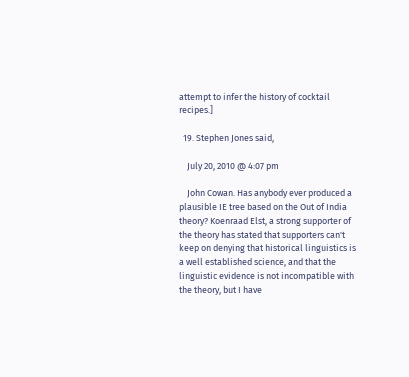attempt to infer the history of cocktail recipes.]

  19. Stephen Jones said,

    July 20, 2010 @ 4:07 pm

    John Cowan. Has anybody ever produced a plausible IE tree based on the Out of India theory? Koenraad Elst, a strong supporter of the theory has stated that supporters can't keep on denying that historical linguistics is a well established science, and that the linguistic evidence is not incompatible with the theory, but I have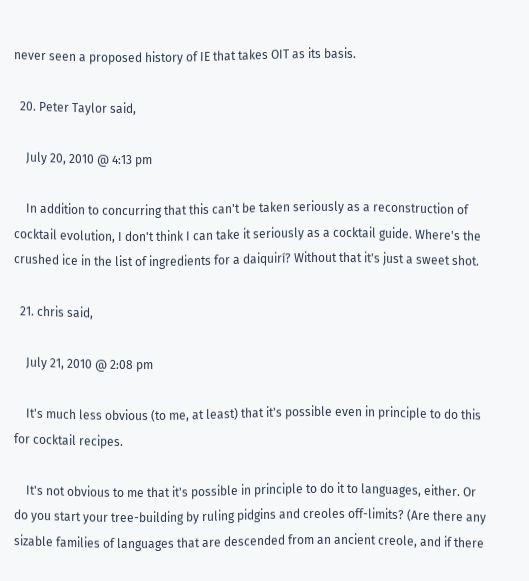never seen a proposed history of IE that takes OIT as its basis.

  20. Peter Taylor said,

    July 20, 2010 @ 4:13 pm

    In addition to concurring that this can't be taken seriously as a reconstruction of cocktail evolution, I don't think I can take it seriously as a cocktail guide. Where's the crushed ice in the list of ingredients for a daiquirí? Without that it's just a sweet shot.

  21. chris said,

    July 21, 2010 @ 2:08 pm

    It's much less obvious (to me, at least) that it's possible even in principle to do this for cocktail recipes.

    It's not obvious to me that it's possible in principle to do it to languages, either. Or do you start your tree-building by ruling pidgins and creoles off-limits? (Are there any sizable families of languages that are descended from an ancient creole, and if there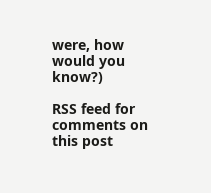were, how would you know?)

RSS feed for comments on this post